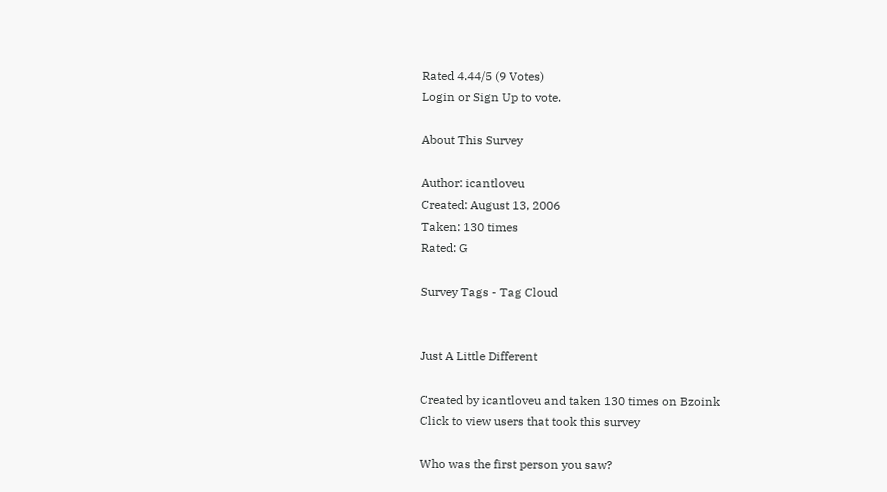Rated 4.44/5 (9 Votes)
Login or Sign Up to vote.

About This Survey

Author: icantloveu
Created: August 13, 2006
Taken: 130 times
Rated: G

Survey Tags - Tag Cloud


Just A Little Different

Created by icantloveu and taken 130 times on Bzoink
Click to view users that took this survey

Who was the first person you saw?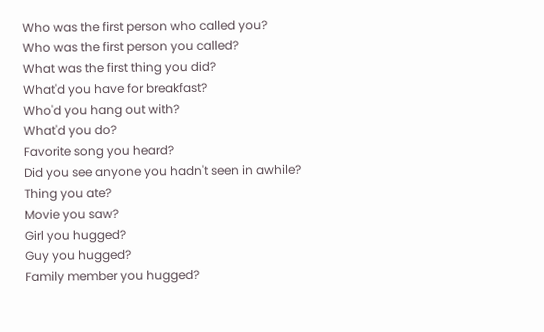Who was the first person who called you?
Who was the first person you called?
What was the first thing you did?
What'd you have for breakfast?
Who'd you hang out with?
What'd you do?
Favorite song you heard?
Did you see anyone you hadn't seen in awhile?
Thing you ate?
Movie you saw?
Girl you hugged?
Guy you hugged?
Family member you hugged?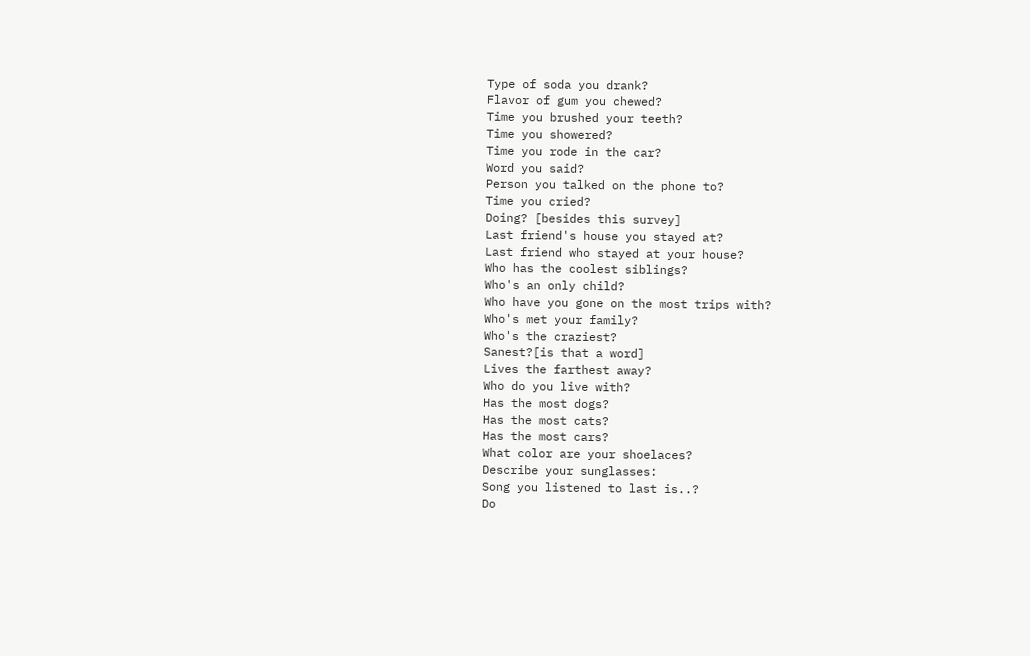Type of soda you drank?
Flavor of gum you chewed?
Time you brushed your teeth?
Time you showered?
Time you rode in the car?
Word you said?
Person you talked on the phone to?
Time you cried?
Doing? [besides this survey]
Last friend's house you stayed at?
Last friend who stayed at your house?
Who has the coolest siblings?
Who's an only child?
Who have you gone on the most trips with?
Who's met your family?
Who's the craziest?
Sanest?[is that a word]
Lives the farthest away?
Who do you live with?
Has the most dogs?
Has the most cats?
Has the most cars?
What color are your shoelaces?
Describe your sunglasses:
Song you listened to last is..?
Do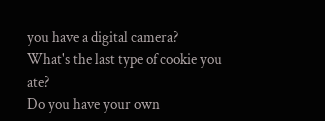you have a digital camera?
What's the last type of cookie you ate?
Do you have your own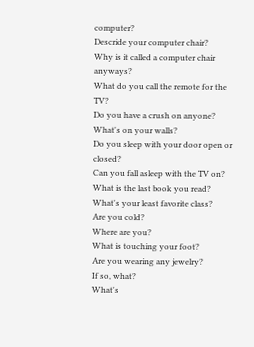computer?
Descride your computer chair?
Why is it called a computer chair anyways?
What do you call the remote for the TV?
Do you have a crush on anyone?
What's on your walls?
Do you sleep with your door open or closed?
Can you fall asleep with the TV on?
What is the last book you read?
What's your least favorite class?
Are you cold?
Where are you?
What is touching your foot?
Are you wearing any jewelry?
If so, what?
What's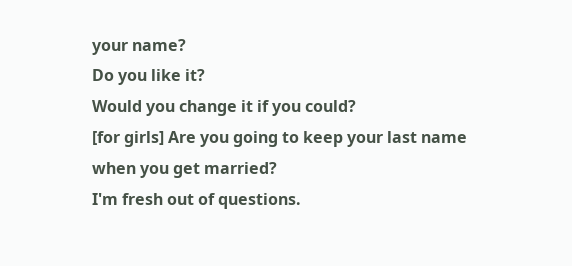your name?
Do you like it?
Would you change it if you could?
[for girls] Are you going to keep your last name when you get married?
I'm fresh out of questions.